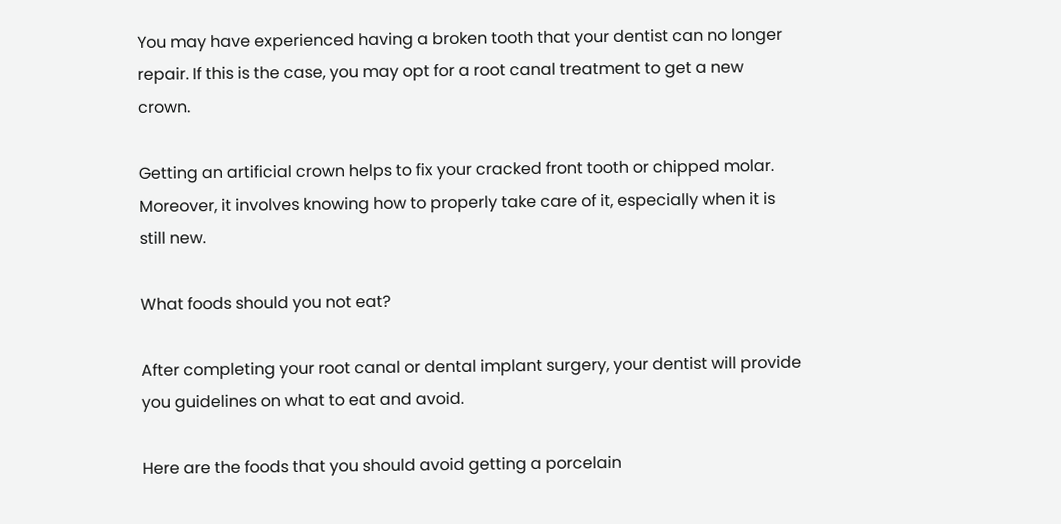You may have experienced having a broken tooth that your dentist can no longer repair. If this is the case, you may opt for a root canal treatment to get a new crown.

Getting an artificial crown helps to fix your cracked front tooth or chipped molar. Moreover, it involves knowing how to properly take care of it, especially when it is still new.

What foods should you not eat?

After completing your root canal or dental implant surgery, your dentist will provide you guidelines on what to eat and avoid.

Here are the foods that you should avoid getting a porcelain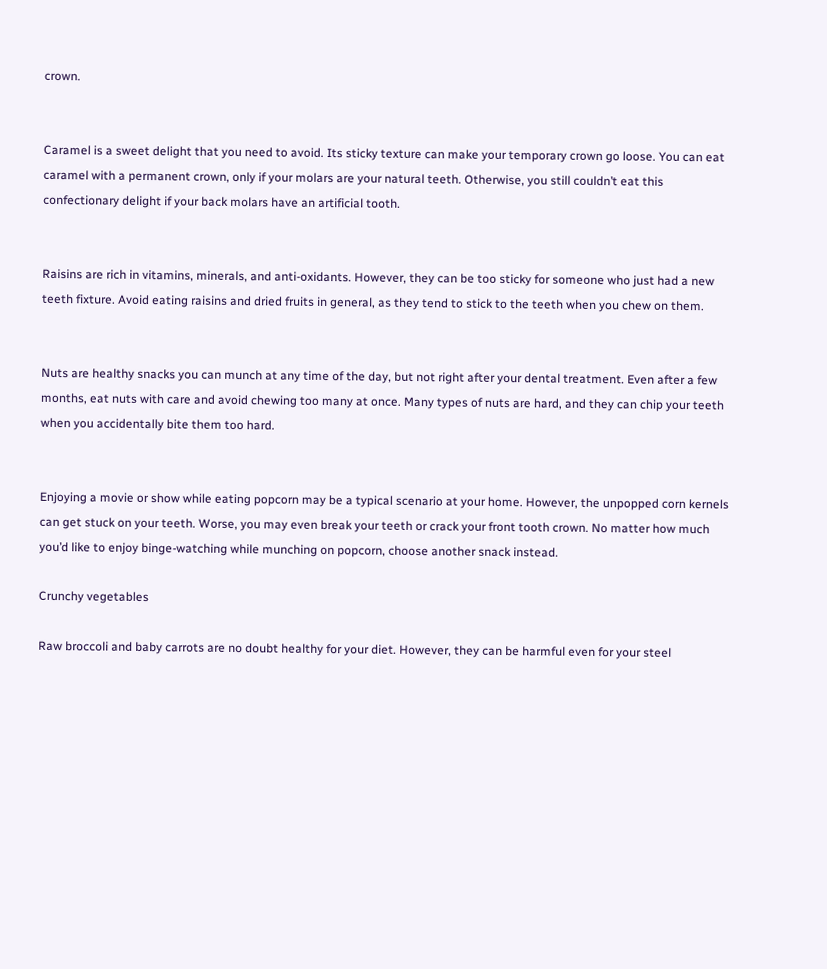crown.


Caramel is a sweet delight that you need to avoid. Its sticky texture can make your temporary crown go loose. You can eat caramel with a permanent crown, only if your molars are your natural teeth. Otherwise, you still couldn’t eat this confectionary delight if your back molars have an artificial tooth.


Raisins are rich in vitamins, minerals, and anti-oxidants. However, they can be too sticky for someone who just had a new teeth fixture. Avoid eating raisins and dried fruits in general, as they tend to stick to the teeth when you chew on them.


Nuts are healthy snacks you can munch at any time of the day, but not right after your dental treatment. Even after a few months, eat nuts with care and avoid chewing too many at once. Many types of nuts are hard, and they can chip your teeth when you accidentally bite them too hard.


Enjoying a movie or show while eating popcorn may be a typical scenario at your home. However, the unpopped corn kernels can get stuck on your teeth. Worse, you may even break your teeth or crack your front tooth crown. No matter how much you’d like to enjoy binge-watching while munching on popcorn, choose another snack instead.

Crunchy vegetables

Raw broccoli and baby carrots are no doubt healthy for your diet. However, they can be harmful even for your steel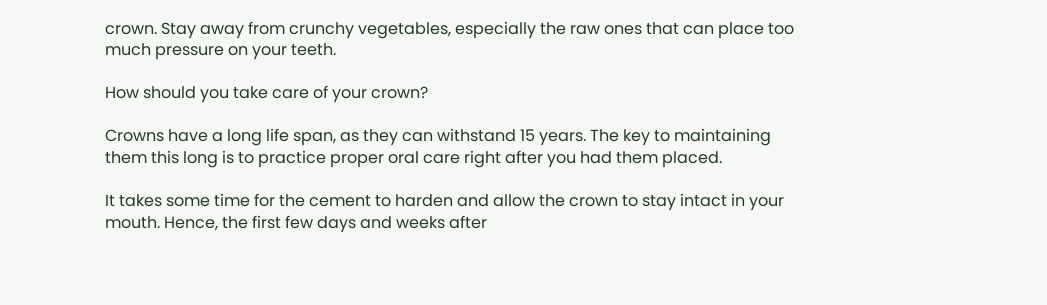crown. Stay away from crunchy vegetables, especially the raw ones that can place too much pressure on your teeth.

How should you take care of your crown?

Crowns have a long life span, as they can withstand 15 years. The key to maintaining them this long is to practice proper oral care right after you had them placed.

It takes some time for the cement to harden and allow the crown to stay intact in your mouth. Hence, the first few days and weeks after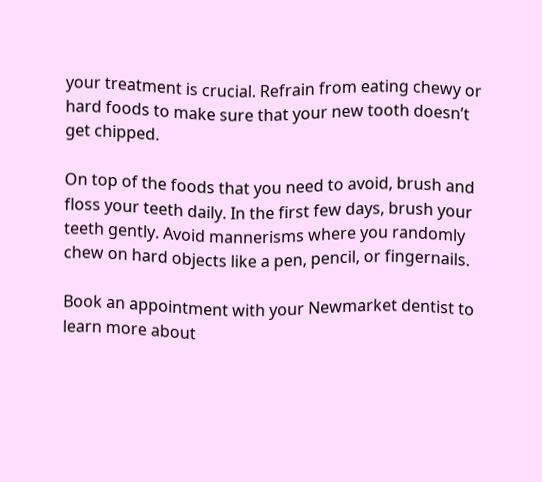your treatment is crucial. Refrain from eating chewy or hard foods to make sure that your new tooth doesn’t get chipped.

On top of the foods that you need to avoid, brush and floss your teeth daily. In the first few days, brush your teeth gently. Avoid mannerisms where you randomly chew on hard objects like a pen, pencil, or fingernails.

Book an appointment with your Newmarket dentist to learn more about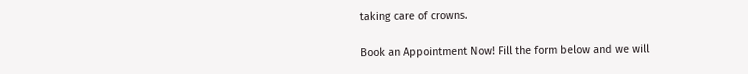taking care of crowns.

Book an Appointment Now! Fill the form below and we will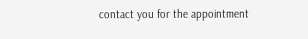contact you for the appointment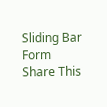Sliding Bar Form
Share This